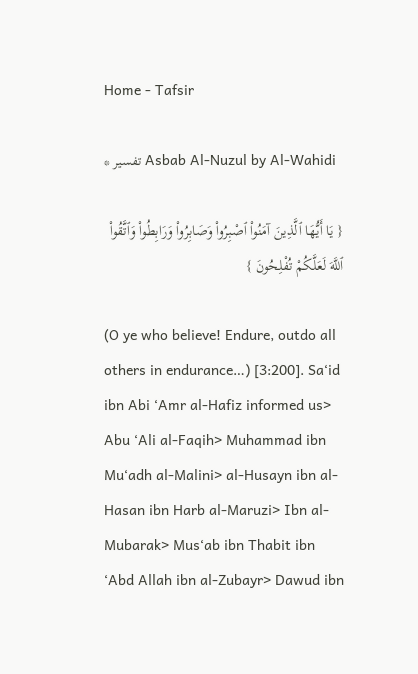Home - Tafsir

* تفسير Asbab Al-Nuzul by Al-Wahidi

{ يَا أَيُّهَا ٱلَّذِينَ آمَنُواْ ٱصْبِرُواْ وَصَابِرُواْ وَرَابِطُواْ وَٱتَّقُواْ ٱللَّهَ لَعَلَّكُمْ تُفْلِحُونَ }

(O ye who believe! Endure, outdo all others in endurance…) [3:200]. Sa‘id ibn Abi ‘Amr al-Hafiz informed us> Abu ‘Ali al-Faqih> Muhammad ibn Mu‘adh al-Malini> al-Husayn ibn al-Hasan ibn Harb al-Maruzi> Ibn al-Mubarak> Mus‘ab ibn Thabit ibn ‘Abd Allah ibn al-Zubayr> Dawud ibn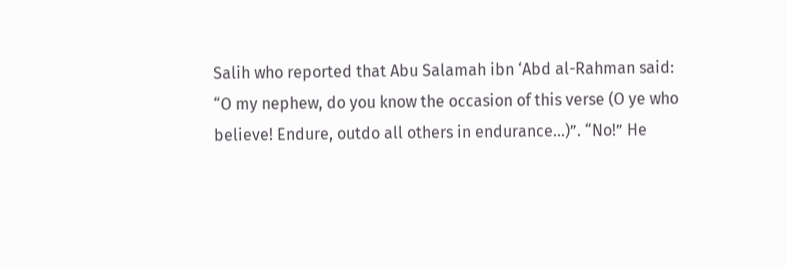Salih who reported that Abu Salamah ibn ‘Abd al-Rahman said: “O my nephew, do you know the occasion of this verse (O ye who believe! Endure, outdo all others in endurance…)”. “No!” He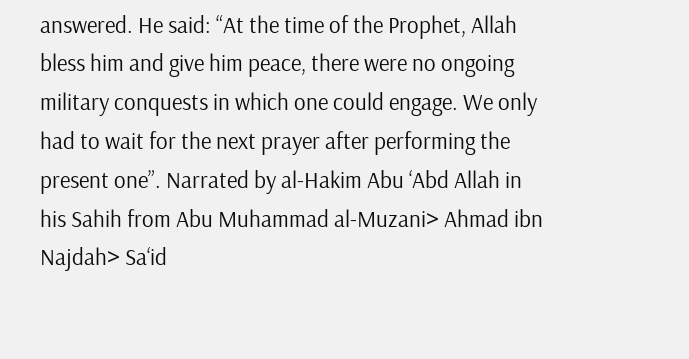answered. He said: “At the time of the Prophet, Allah bless him and give him peace, there were no ongoing military conquests in which one could engage. We only had to wait for the next prayer after performing the present one”. Narrated by al-Hakim Abu ‘Abd Allah in his Sahih from Abu Muhammad al-Muzani> Ahmad ibn Najdah> Sa‘id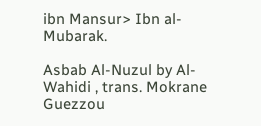ibn Mansur> Ibn al-Mubarak.

Asbab Al-Nuzul by Al-Wahidi , trans. Mokrane Guezzou